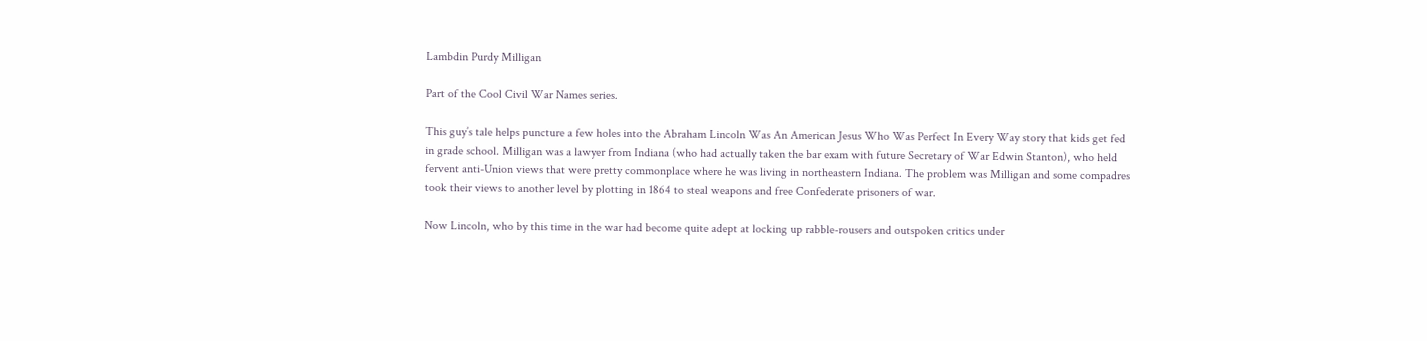Lambdin Purdy Milligan

Part of the Cool Civil War Names series.

This guy’s tale helps puncture a few holes into the Abraham Lincoln Was An American Jesus Who Was Perfect In Every Way story that kids get fed in grade school. Milligan was a lawyer from Indiana (who had actually taken the bar exam with future Secretary of War Edwin Stanton), who held fervent anti-Union views that were pretty commonplace where he was living in northeastern Indiana. The problem was Milligan and some compadres took their views to another level by plotting in 1864 to steal weapons and free Confederate prisoners of war.

Now Lincoln, who by this time in the war had become quite adept at locking up rabble-rousers and outspoken critics under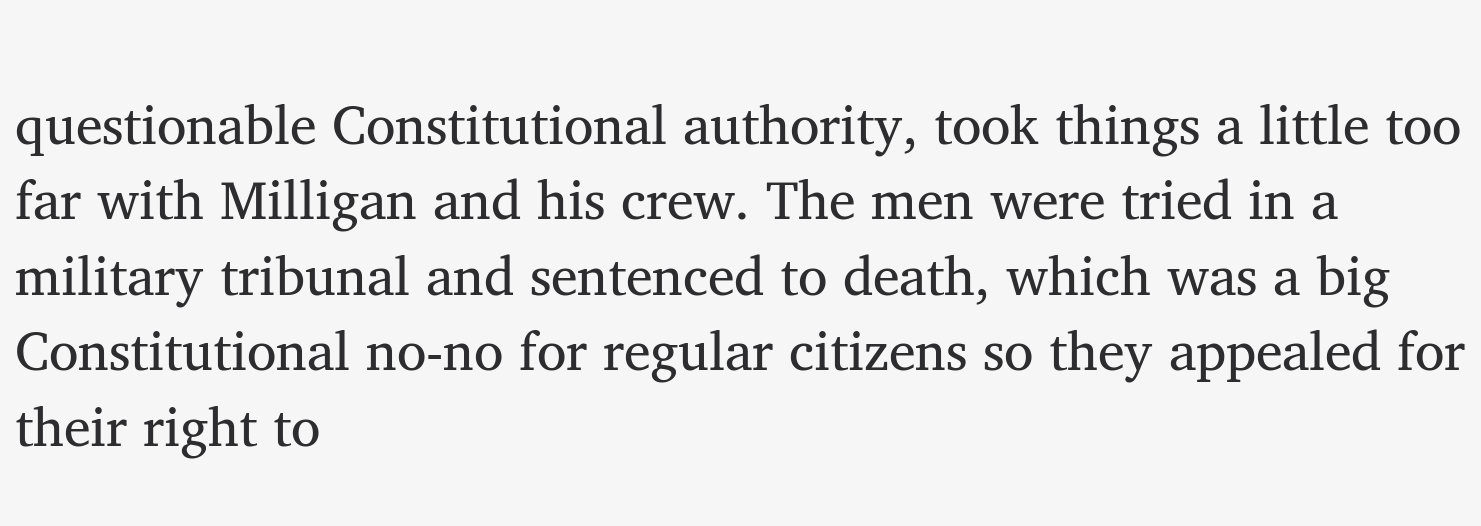questionable Constitutional authority, took things a little too far with Milligan and his crew. The men were tried in a military tribunal and sentenced to death, which was a big Constitutional no-no for regular citizens so they appealed for their right to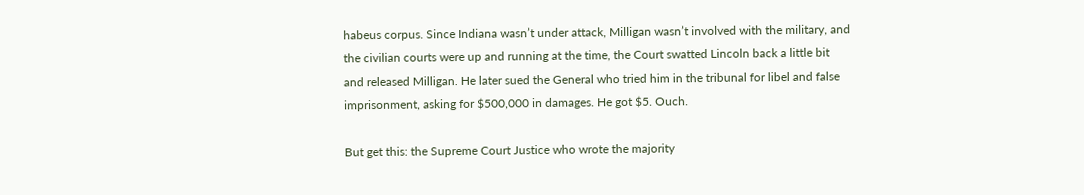habeus corpus. Since Indiana wasn’t under attack, Milligan wasn’t involved with the military, and the civilian courts were up and running at the time, the Court swatted Lincoln back a little bit and released Milligan. He later sued the General who tried him in the tribunal for libel and false imprisonment, asking for $500,000 in damages. He got $5. Ouch.

But get this: the Supreme Court Justice who wrote the majority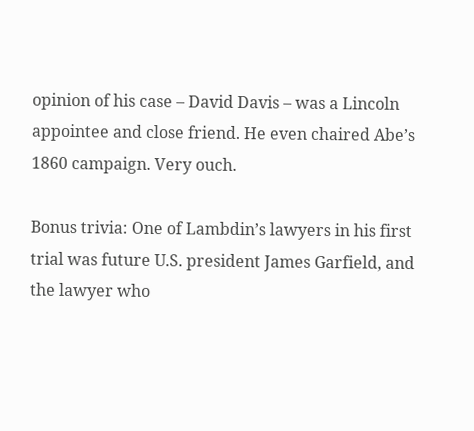opinion of his case – David Davis – was a Lincoln appointee and close friend. He even chaired Abe’s 1860 campaign. Very ouch.

Bonus trivia: One of Lambdin’s lawyers in his first trial was future U.S. president James Garfield, and the lawyer who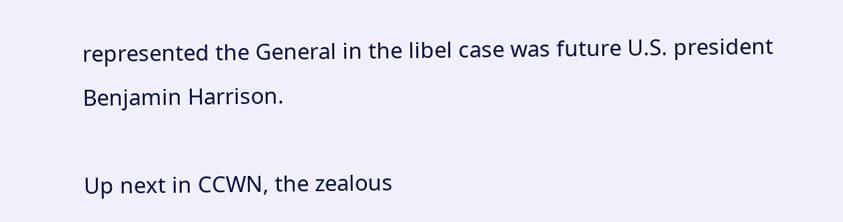represented the General in the libel case was future U.S. president Benjamin Harrison.

Up next in CCWN, the zealous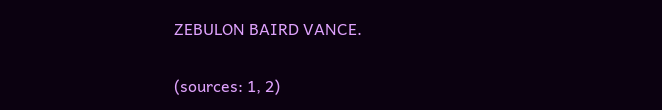ZEBULON BAIRD VANCE.

(sources: 1, 2)